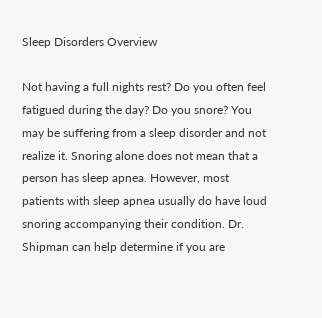Sleep Disorders Overview

Not having a full nights rest? Do you often feel fatigued during the day? Do you snore? You may be suffering from a sleep disorder and not realize it. Snoring alone does not mean that a person has sleep apnea. However, most patients with sleep apnea usually do have loud snoring accompanying their condition. Dr. Shipman can help determine if you are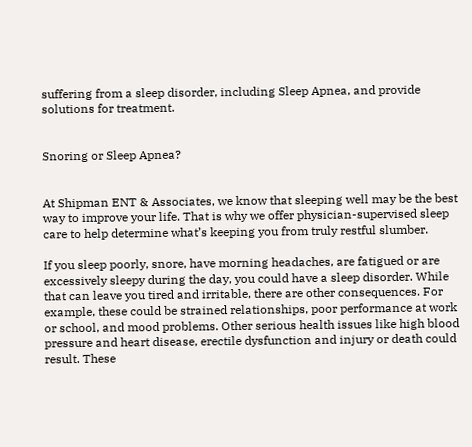suffering from a sleep disorder, including Sleep Apnea, and provide solutions for treatment.


Snoring or Sleep Apnea?


At Shipman ENT & Associates, we know that sleeping well may be the best way to improve your life. That is why we offer physician-supervised sleep care to help determine what’s keeping you from truly restful slumber.

If you sleep poorly, snore, have morning headaches, are fatigued or are excessively sleepy during the day, you could have a sleep disorder. While that can leave you tired and irritable, there are other consequences. For example, these could be strained relationships, poor performance at work or school, and mood problems. Other serious health issues like high blood pressure and heart disease, erectile dysfunction and injury or death could result. These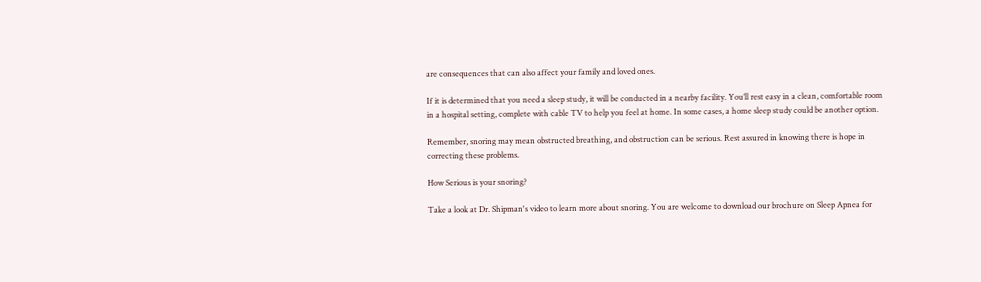are consequences that can also affect your family and loved ones.

If it is determined that you need a sleep study, it will be conducted in a nearby facility. You’ll rest easy in a clean, comfortable room in a hospital setting, complete with cable TV to help you feel at home. In some cases, a home sleep study could be another option.

Remember, snoring may mean obstructed breathing, and obstruction can be serious. Rest assured in knowing there is hope in correcting these problems.

How Serious is your snoring?

Take a look at Dr. Shipman's video to learn more about snoring. You are welcome to download our brochure on Sleep Apnea for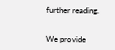further reading.


We provide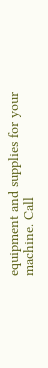equipment and supplies for your machine. Call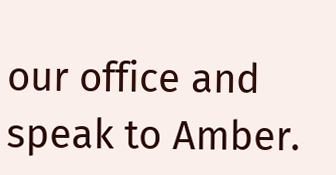our office and speak to Amber.